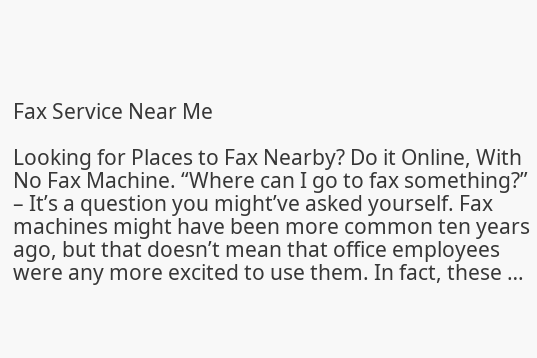Fax Service Near Me

Looking for Places to Fax Nearby? Do it Online, With No Fax Machine. “Where can I go to fax something?” – It’s a question you might’ve asked yourself. Fax machines might have been more common ten years ago, but that doesn’t mean that office employees were any more excited to use them. In fact, these …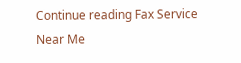Continue reading Fax Service Near Me